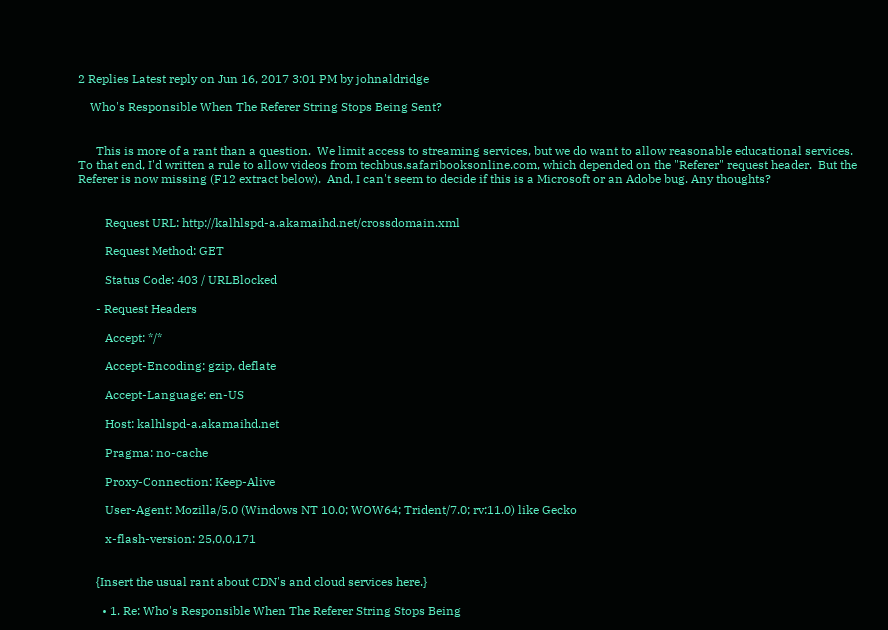2 Replies Latest reply on Jun 16, 2017 3:01 PM by johnaldridge

    Who's Responsible When The Referer String Stops Being Sent?


      This is more of a rant than a question.  We limit access to streaming services, but we do want to allow reasonable educational services.  To that end, I'd written a rule to allow videos from techbus.safaribooksonline.com, which depended on the "Referer" request header.  But the Referer is now missing (F12 extract below).  And, I can't seem to decide if this is a Microsoft or an Adobe bug. Any thoughts?


         Request URL: http://kalhlspd-a.akamaihd.net/crossdomain.xml

         Request Method: GET

         Status Code: 403 / URLBlocked

      - Request Headers

         Accept: */*

         Accept-Encoding: gzip, deflate

         Accept-Language: en-US

         Host: kalhlspd-a.akamaihd.net

         Pragma: no-cache

         Proxy-Connection: Keep-Alive

         User-Agent: Mozilla/5.0 (Windows NT 10.0; WOW64; Trident/7.0; rv:11.0) like Gecko

         x-flash-version: 25,0,0,171


      {Insert the usual rant about CDN's and cloud services here.}

        • 1. Re: Who's Responsible When The Referer String Stops Being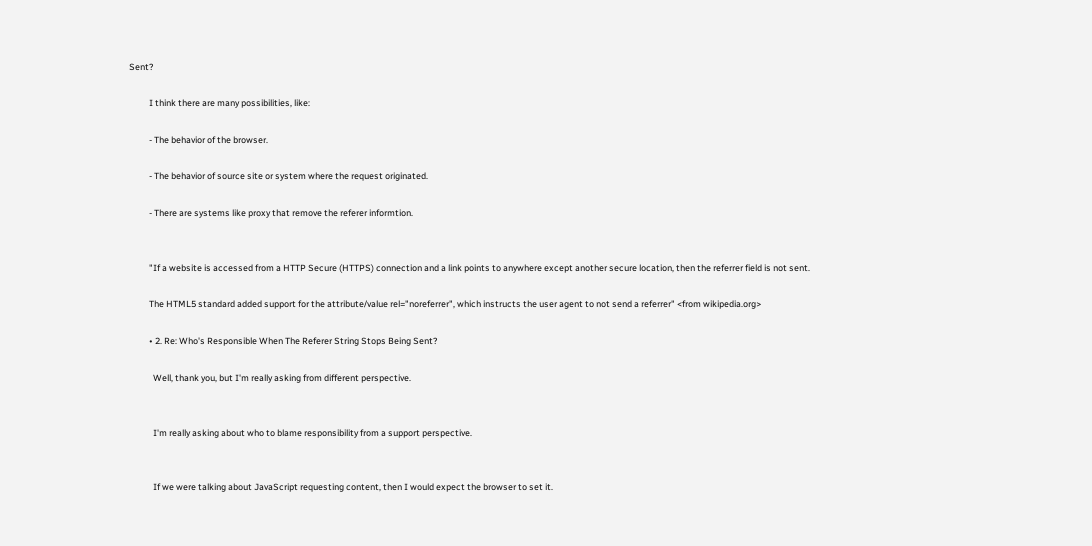Sent?

          I think there are many possibilities, like:

          - The behavior of the browser.

          - The behavior of source site or system where the request originated.

          - There are systems like proxy that remove the referer informtion.


          "If a website is accessed from a HTTP Secure (HTTPS) connection and a link points to anywhere except another secure location, then the referrer field is not sent.

          The HTML5 standard added support for the attribute/value rel="noreferrer", which instructs the user agent to not send a referrer" <from wikipedia.org>

          • 2. Re: Who's Responsible When The Referer String Stops Being Sent?

            Well, thank you, but I'm really asking from different perspective.


            I'm really asking about who to blame responsibility from a support perspective.


            If we were talking about JavaScript requesting content, then I would expect the browser to set it.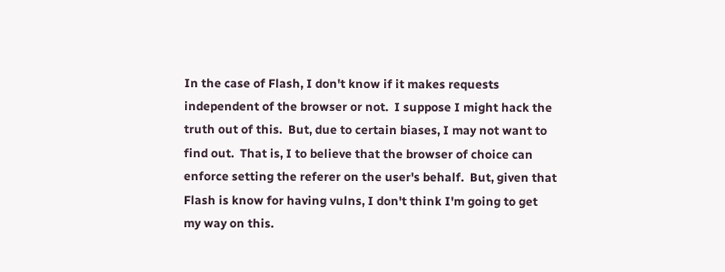In the case of Flash, I don't know if it makes requests independent of the browser or not.  I suppose I might hack the truth out of this.  But, due to certain biases, I may not want to find out.  That is, I to believe that the browser of choice can enforce setting the referer on the user's behalf.  But, given that Flash is know for having vulns, I don't think I'm going to get my way on this.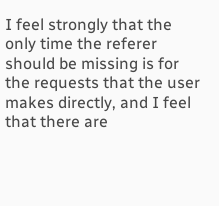I feel strongly that the only time the referer should be missing is for the requests that the user makes directly, and I feel that there are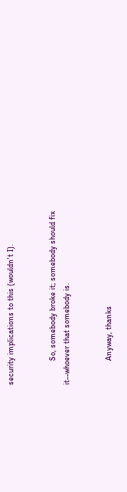security implications to this (wouldn't I).


            So, somebody broke it; somebody should fix it--whoever that somebody is.


            Anyway, thanks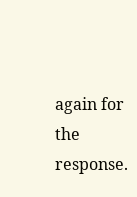again for the response.